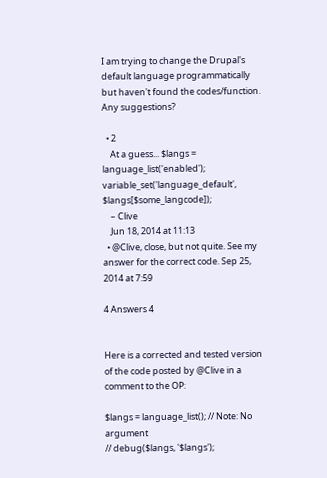I am trying to change the Drupal's default language programmatically but haven't found the codes/function. Any suggestions?

  • 2
    At a guess... $langs = language_list('enabled'); variable_set('language_default', $langs[$some_langcode]);
    – Clive
    Jun 18, 2014 at 11:13
  • @Clive, close, but not quite. See my answer for the correct code. Sep 25, 2014 at 7:59

4 Answers 4


Here is a corrected and tested version of the code posted by @Clive in a comment to the OP:

$langs = language_list(); // Note: No argument
// debug($langs, '$langs');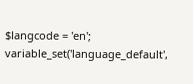$langcode = 'en';
variable_set('language_default',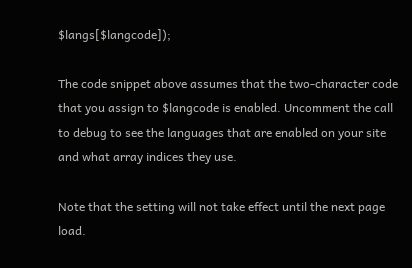$langs[$langcode]);

The code snippet above assumes that the two-character code that you assign to $langcode is enabled. Uncomment the call to debug to see the languages that are enabled on your site and what array indices they use.

Note that the setting will not take effect until the next page load.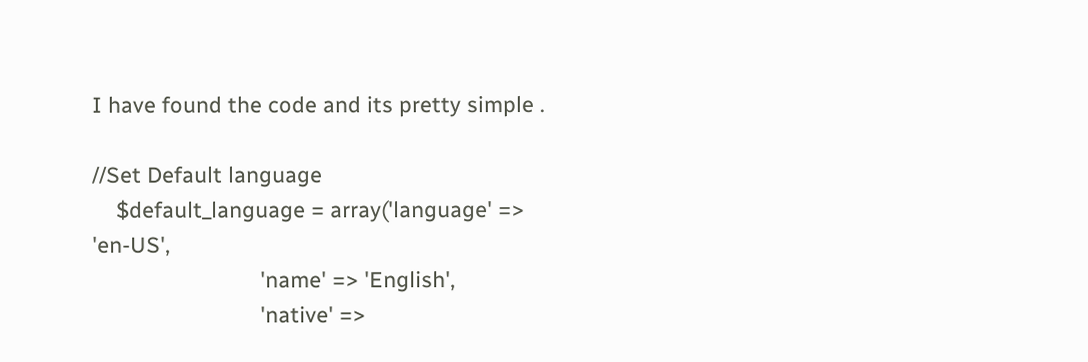I have found the code and its pretty simple .

//Set Default language
    $default_language = array('language' => 'en-US',
                            'name' => 'English',
                            'native' =>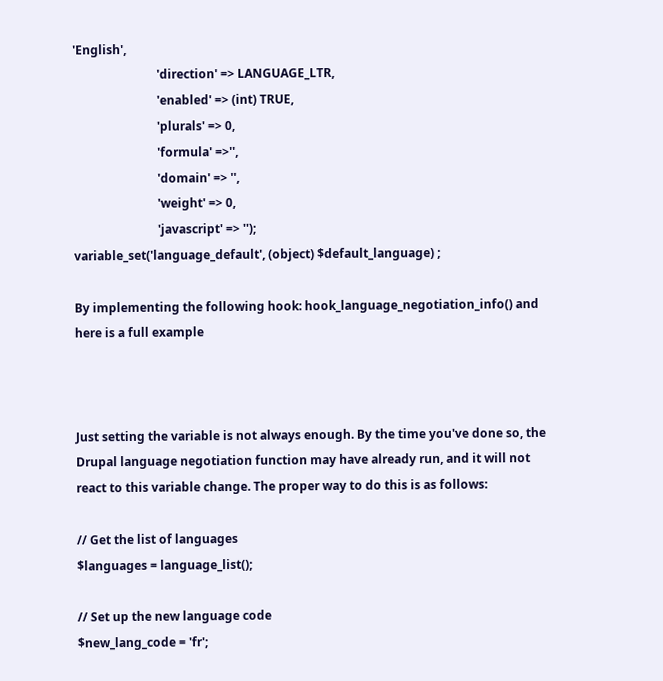'English',
                            'direction' => LANGUAGE_LTR,
                            'enabled' => (int) TRUE,
                            'plurals' => 0,
                            'formula' =>'',
                            'domain' => '',
                            'weight' => 0,
                            'javascript' => '');
variable_set('language_default', (object) $default_language) ;

By implementing the following hook: hook_language_negotiation_info() and here is a full example



Just setting the variable is not always enough. By the time you've done so, the Drupal language negotiation function may have already run, and it will not react to this variable change. The proper way to do this is as follows:

// Get the list of languages
$languages = language_list();

// Set up the new language code
$new_lang_code = 'fr';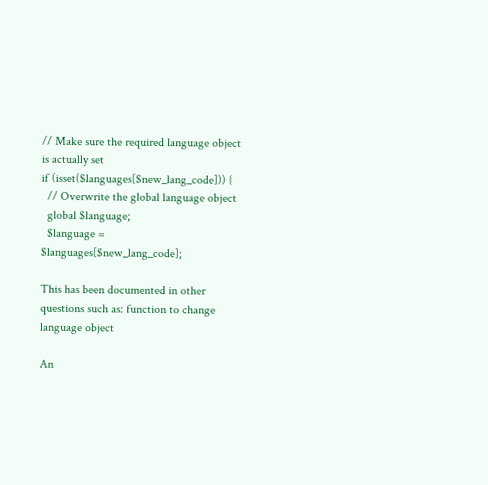// Make sure the required language object is actually set
if (isset($languages[$new_lang_code])) {
  // Overwrite the global language object
  global $language;
  $language = $languages[$new_lang_code];

This has been documented in other questions such as: function to change language object

An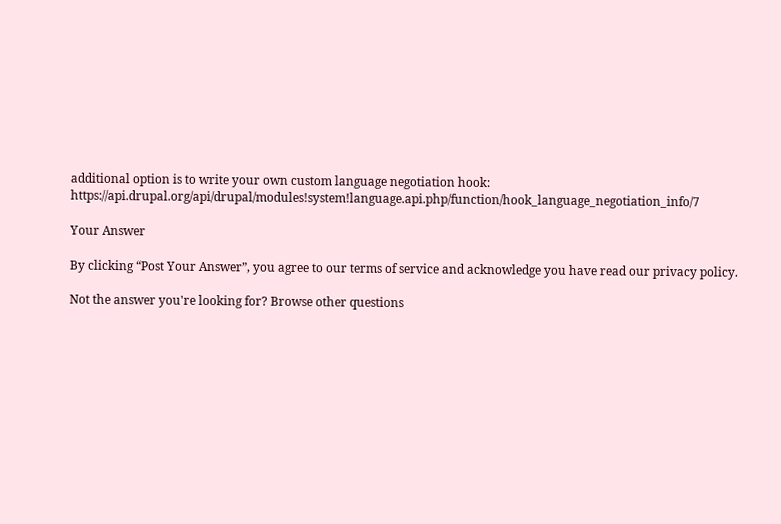additional option is to write your own custom language negotiation hook: https://api.drupal.org/api/drupal/modules!system!language.api.php/function/hook_language_negotiation_info/7

Your Answer

By clicking “Post Your Answer”, you agree to our terms of service and acknowledge you have read our privacy policy.

Not the answer you're looking for? Browse other questions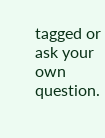tagged or ask your own question.